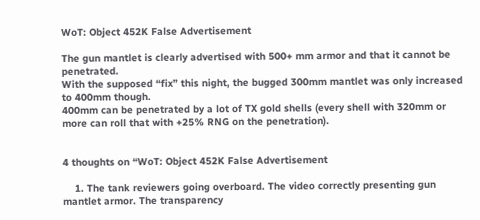WoT: Object 452K False Advertisement

The gun mantlet is clearly advertised with 500+ mm armor and that it cannot be penetrated.
With the supposed “fix” this night, the bugged 300mm mantlet was only increased to 400mm though.
400mm can be penetrated by a lot of TX gold shells (every shell with 320mm or more can roll that with +25% RNG on the penetration).


4 thoughts on “WoT: Object 452K False Advertisement

    1. The tank reviewers going overboard. The video correctly presenting gun mantlet armor. The transparency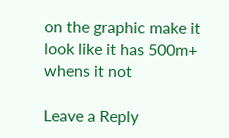on the graphic make it look like it has 500m+ whens it not

Leave a Reply